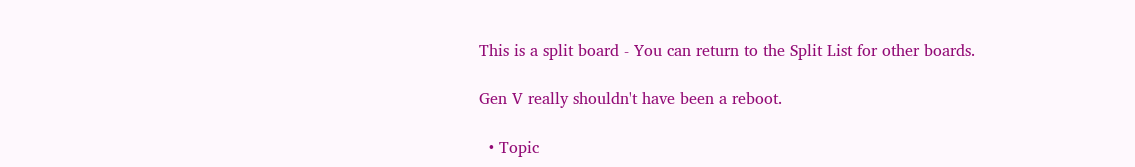This is a split board - You can return to the Split List for other boards.

Gen V really shouldn't have been a reboot.

  • Topic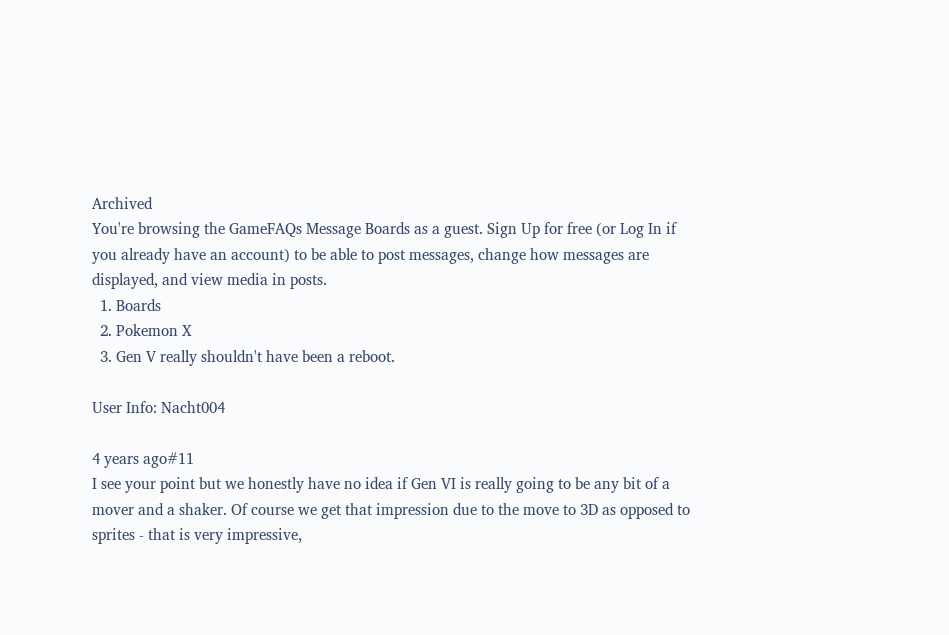Archived
You're browsing the GameFAQs Message Boards as a guest. Sign Up for free (or Log In if you already have an account) to be able to post messages, change how messages are displayed, and view media in posts.
  1. Boards
  2. Pokemon X
  3. Gen V really shouldn't have been a reboot.

User Info: Nacht004

4 years ago#11
I see your point but we honestly have no idea if Gen VI is really going to be any bit of a mover and a shaker. Of course we get that impression due to the move to 3D as opposed to sprites - that is very impressive,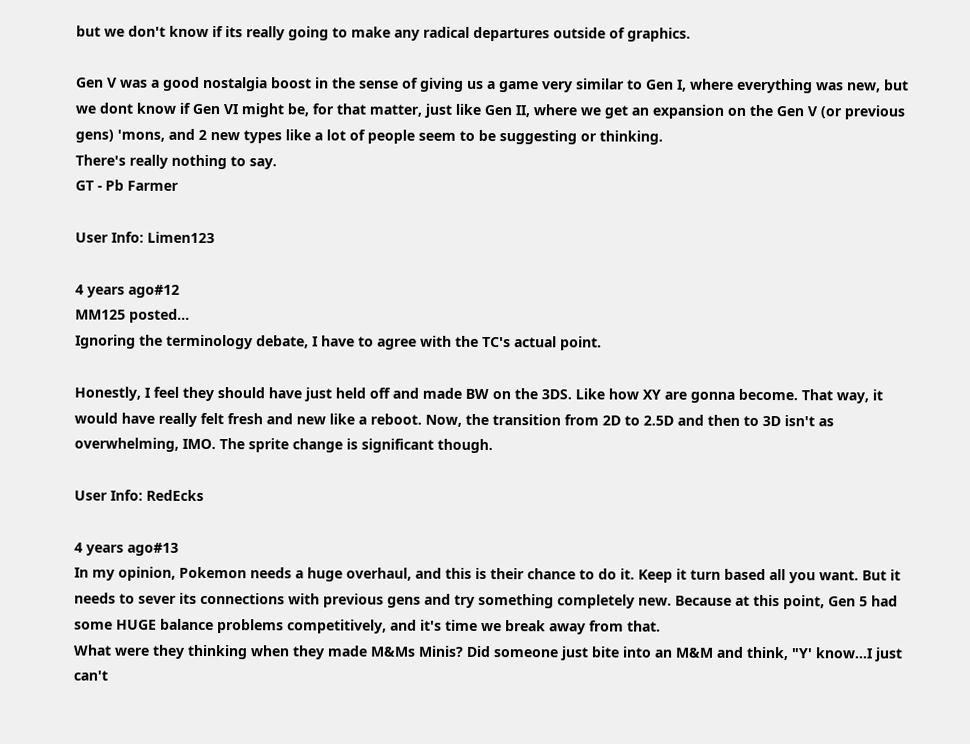but we don't know if its really going to make any radical departures outside of graphics.

Gen V was a good nostalgia boost in the sense of giving us a game very similar to Gen I, where everything was new, but we dont know if Gen VI might be, for that matter, just like Gen II, where we get an expansion on the Gen V (or previous gens) 'mons, and 2 new types like a lot of people seem to be suggesting or thinking.
There's really nothing to say.
GT - Pb Farmer

User Info: Limen123

4 years ago#12
MM125 posted...
Ignoring the terminology debate, I have to agree with the TC's actual point.

Honestly, I feel they should have just held off and made BW on the 3DS. Like how XY are gonna become. That way, it would have really felt fresh and new like a reboot. Now, the transition from 2D to 2.5D and then to 3D isn't as overwhelming, IMO. The sprite change is significant though.

User Info: RedEcks

4 years ago#13
In my opinion, Pokemon needs a huge overhaul, and this is their chance to do it. Keep it turn based all you want. But it needs to sever its connections with previous gens and try something completely new. Because at this point, Gen 5 had some HUGE balance problems competitively, and it's time we break away from that.
What were they thinking when they made M&Ms Minis? Did someone just bite into an M&M and think, "Y' know...I just can't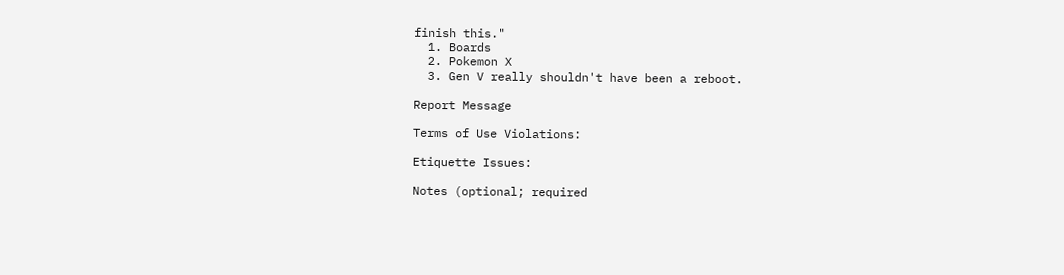finish this."
  1. Boards
  2. Pokemon X
  3. Gen V really shouldn't have been a reboot.

Report Message

Terms of Use Violations:

Etiquette Issues:

Notes (optional; required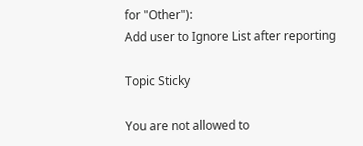for "Other"):
Add user to Ignore List after reporting

Topic Sticky

You are not allowed to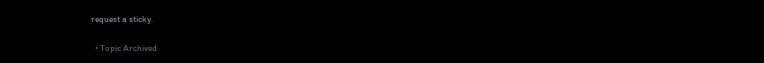request a sticky.

  • Topic Archived